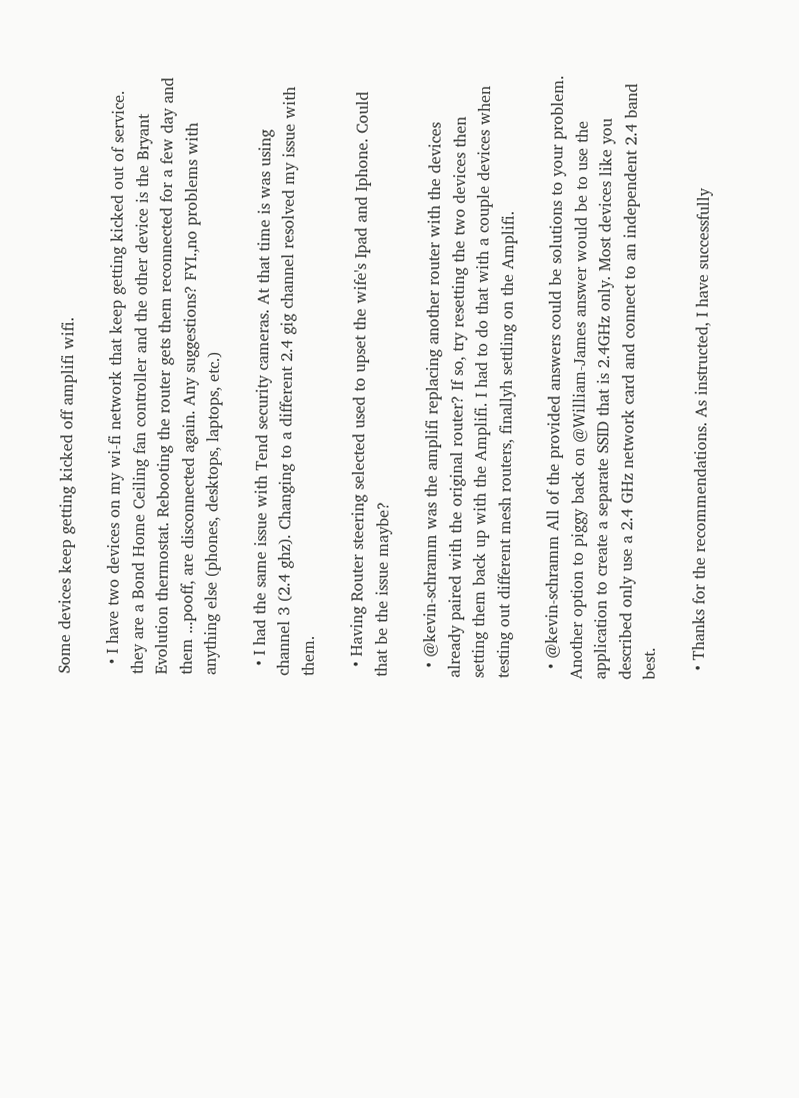Some devices keep getting kicked off amplifi wifi.

  • I have two devices on my wi-fi network that keep getting kicked out of service. they are a Bond Home Ceiling fan controller and the other device is the Bryant Evolution thermostat. Rebooting the router gets them reconnected for a few day and them ...pooff, are disconnected again. Any suggestions? FYI.,no problems with anything else (phones, desktops, laptops, etc.)

  • I had the same issue with Tend security cameras. At that time is was using channel 3 (2.4 ghz). Changing to a different 2.4 gig channel resolved my issue with them.

  • Having Router steering selected used to upset the wife's Ipad and Iphone. Could that be the issue maybe?

  • @kevin-schramm was the amplifi replacing another router with the devices already paired with the original router? If so, try resetting the two devices then setting them back up with the Amplifi. I had to do that with a couple devices when testing out different mesh routers, finallyh settling on the Amplifi.

  • @kevin-schramm All of the provided answers could be solutions to your problem. Another option to piggy back on @William-James answer would be to use the application to create a separate SSID that is 2.4GHz only. Most devices like you described only use a 2.4 GHz network card and connect to an independent 2.4 band best.

  • Thanks for the recommendations. As instructed, I have successfully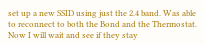set up a new SSID using just the 2.4 band. Was able to reconnect to both the Bond and the Thermostat. Now I will wait and see if they stay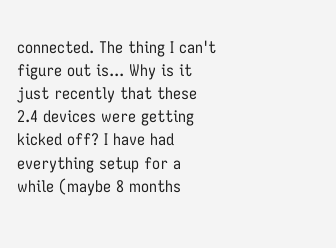connected. The thing I can't figure out is... Why is it just recently that these 2.4 devices were getting kicked off? I have had everything setup for a while (maybe 8 months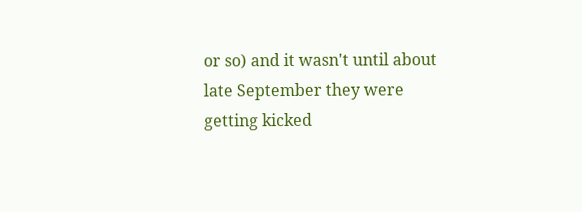or so) and it wasn't until about late September they were getting kicked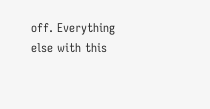off. Everything else with this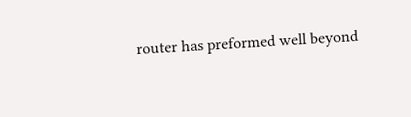router has preformed well beyond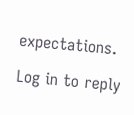expectations.

Log in to reply